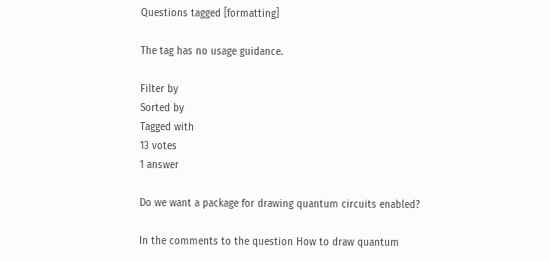Questions tagged [formatting]

The tag has no usage guidance.

Filter by
Sorted by
Tagged with
13 votes
1 answer

Do we want a package for drawing quantum circuits enabled?

In the comments to the question How to draw quantum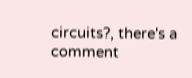circuits?, there's a comment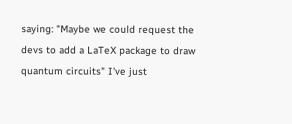saying: "Maybe we could request the devs to add a LaTeX package to draw quantum circuits" I've just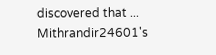discovered that ...
Mithrandir24601's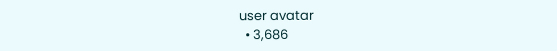user avatar
  • 3,686